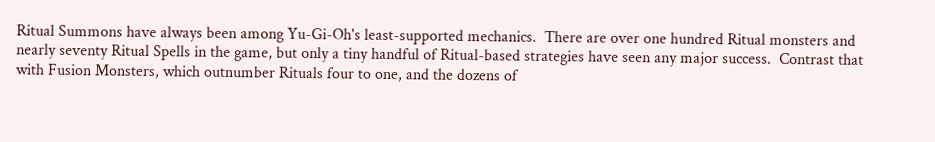Ritual Summons have always been among Yu-Gi-Oh's least-supported mechanics.  There are over one hundred Ritual monsters and nearly seventy Ritual Spells in the game, but only a tiny handful of Ritual-based strategies have seen any major success.  Contrast that with Fusion Monsters, which outnumber Rituals four to one, and the dozens of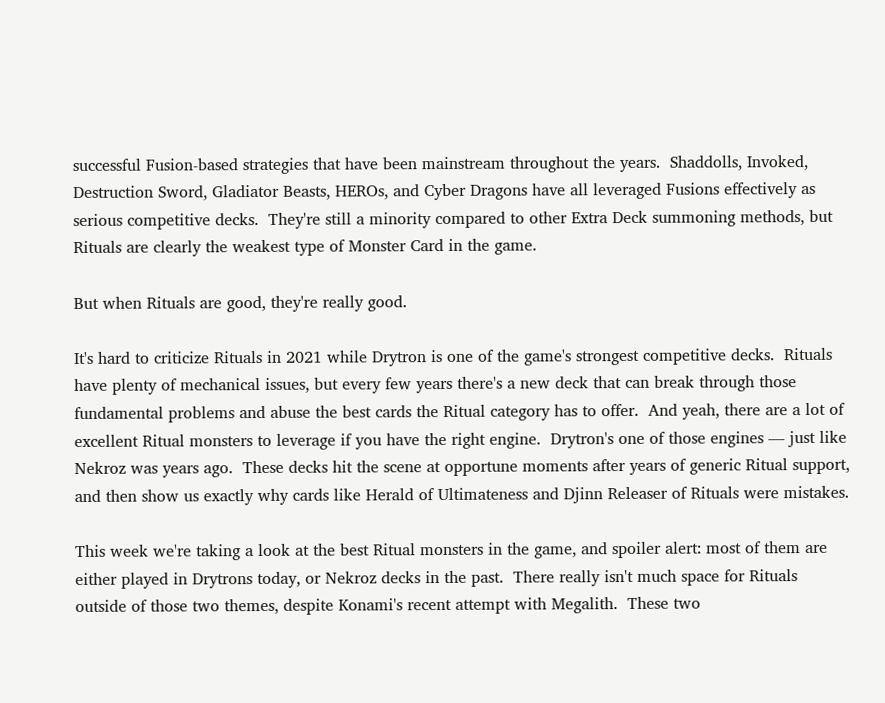successful Fusion-based strategies that have been mainstream throughout the years.  Shaddolls, Invoked, Destruction Sword, Gladiator Beasts, HEROs, and Cyber Dragons have all leveraged Fusions effectively as serious competitive decks.  They're still a minority compared to other Extra Deck summoning methods, but Rituals are clearly the weakest type of Monster Card in the game.

But when Rituals are good, they're really good.

It's hard to criticize Rituals in 2021 while Drytron is one of the game's strongest competitive decks.  Rituals have plenty of mechanical issues, but every few years there's a new deck that can break through those fundamental problems and abuse the best cards the Ritual category has to offer.  And yeah, there are a lot of excellent Ritual monsters to leverage if you have the right engine.  Drytron's one of those engines — just like Nekroz was years ago.  These decks hit the scene at opportune moments after years of generic Ritual support, and then show us exactly why cards like Herald of Ultimateness and Djinn Releaser of Rituals were mistakes.

This week we're taking a look at the best Ritual monsters in the game, and spoiler alert: most of them are either played in Drytrons today, or Nekroz decks in the past.  There really isn't much space for Rituals outside of those two themes, despite Konami's recent attempt with Megalith.  These two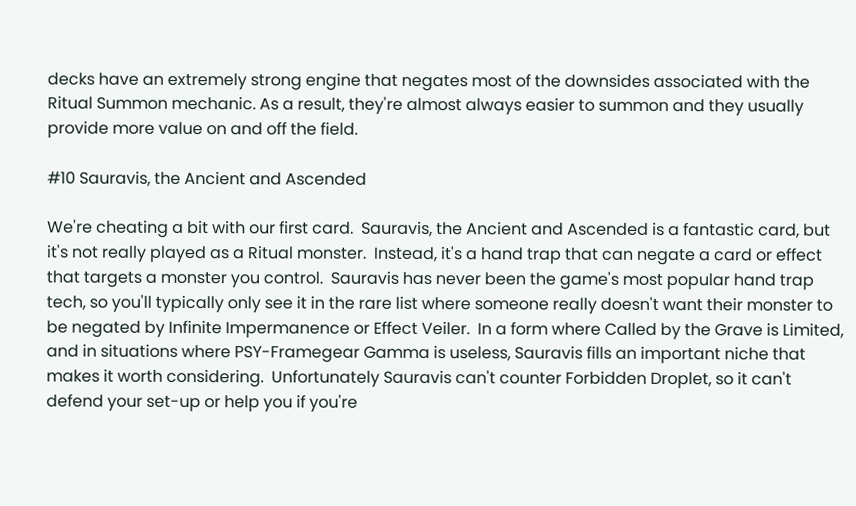decks have an extremely strong engine that negates most of the downsides associated with the Ritual Summon mechanic. As a result, they're almost always easier to summon and they usually provide more value on and off the field.

#10 Sauravis, the Ancient and Ascended

We're cheating a bit with our first card.  Sauravis, the Ancient and Ascended is a fantastic card, but it's not really played as a Ritual monster.  Instead, it's a hand trap that can negate a card or effect that targets a monster you control.  Sauravis has never been the game's most popular hand trap tech, so you'll typically only see it in the rare list where someone really doesn't want their monster to be negated by Infinite Impermanence or Effect Veiler.  In a form where Called by the Grave is Limited, and in situations where PSY-Framegear Gamma is useless, Sauravis fills an important niche that makes it worth considering.  Unfortunately Sauravis can't counter Forbidden Droplet, so it can't defend your set-up or help you if you're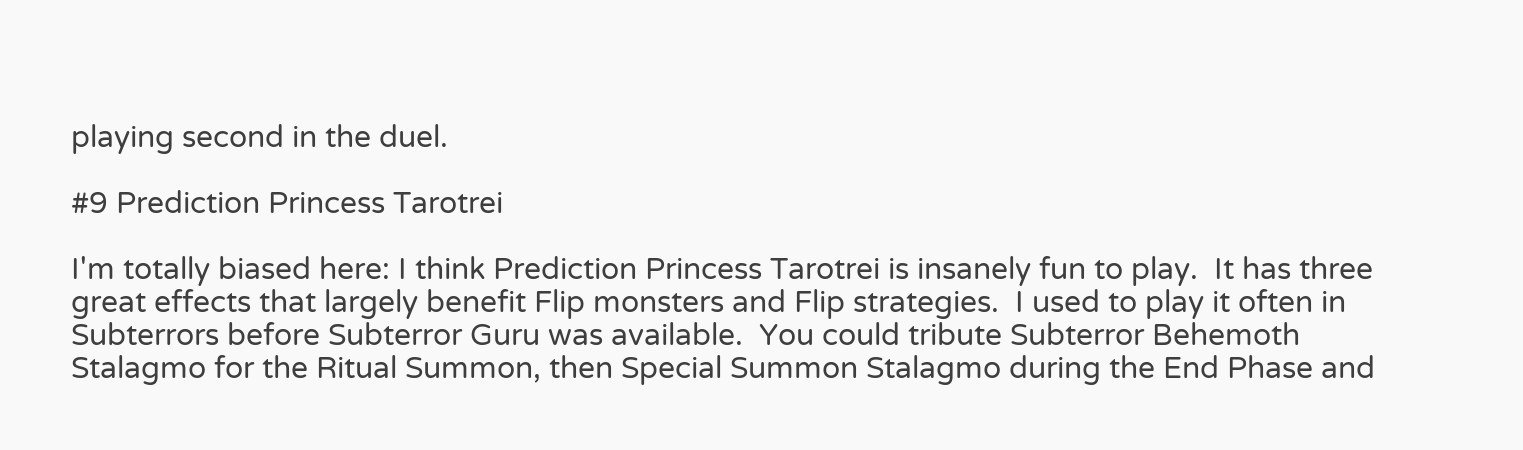playing second in the duel.

#9 Prediction Princess Tarotrei

I'm totally biased here: I think Prediction Princess Tarotrei is insanely fun to play.  It has three great effects that largely benefit Flip monsters and Flip strategies.  I used to play it often in Subterrors before Subterror Guru was available.  You could tribute Subterror Behemoth Stalagmo for the Ritual Summon, then Special Summon Stalagmo during the End Phase and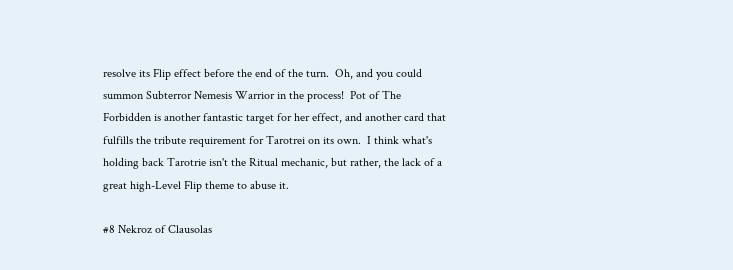resolve its Flip effect before the end of the turn.  Oh, and you could summon Subterror Nemesis Warrior in the process!  Pot of The Forbidden is another fantastic target for her effect, and another card that fulfills the tribute requirement for Tarotrei on its own.  I think what's holding back Tarotrie isn't the Ritual mechanic, but rather, the lack of a great high-Level Flip theme to abuse it.

#8 Nekroz of Clausolas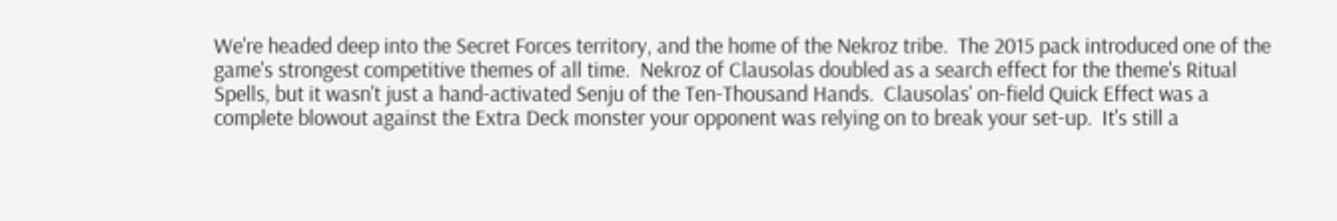We're headed deep into the Secret Forces territory, and the home of the Nekroz tribe.  The 2015 pack introduced one of the game's strongest competitive themes of all time.  Nekroz of Clausolas doubled as a search effect for the theme's Ritual Spells, but it wasn't just a hand-activated Senju of the Ten-Thousand Hands.  Clausolas' on-field Quick Effect was a complete blowout against the Extra Deck monster your opponent was relying on to break your set-up.  It's still a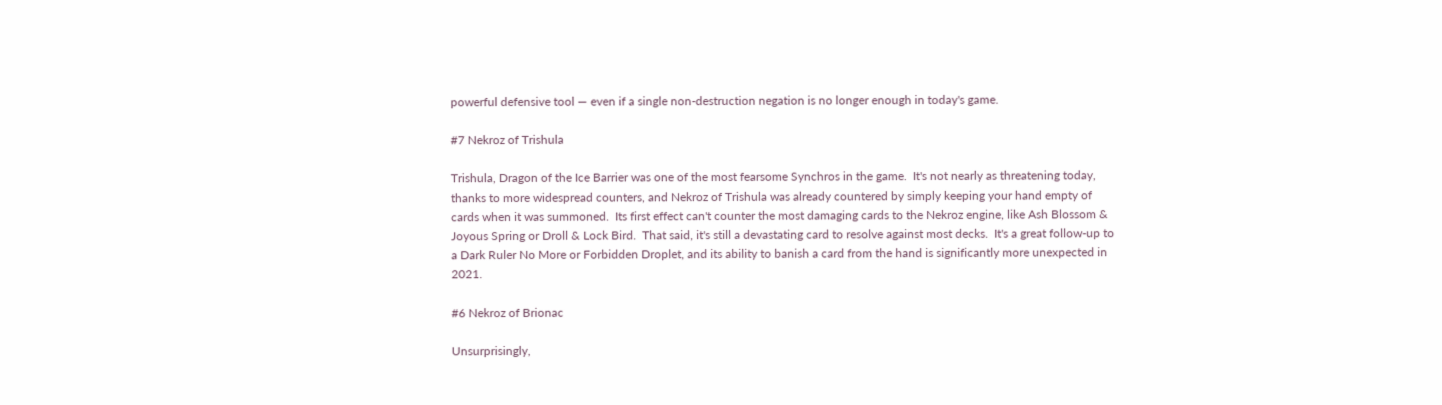powerful defensive tool — even if a single non-destruction negation is no longer enough in today's game.

#7 Nekroz of Trishula

Trishula, Dragon of the Ice Barrier was one of the most fearsome Synchros in the game.  It's not nearly as threatening today, thanks to more widespread counters, and Nekroz of Trishula was already countered by simply keeping your hand empty of cards when it was summoned.  Its first effect can't counter the most damaging cards to the Nekroz engine, like Ash Blossom & Joyous Spring or Droll & Lock Bird.  That said, it's still a devastating card to resolve against most decks.  It's a great follow-up to a Dark Ruler No More or Forbidden Droplet, and its ability to banish a card from the hand is significantly more unexpected in 2021.

#6 Nekroz of Brionac

Unsurprisingly,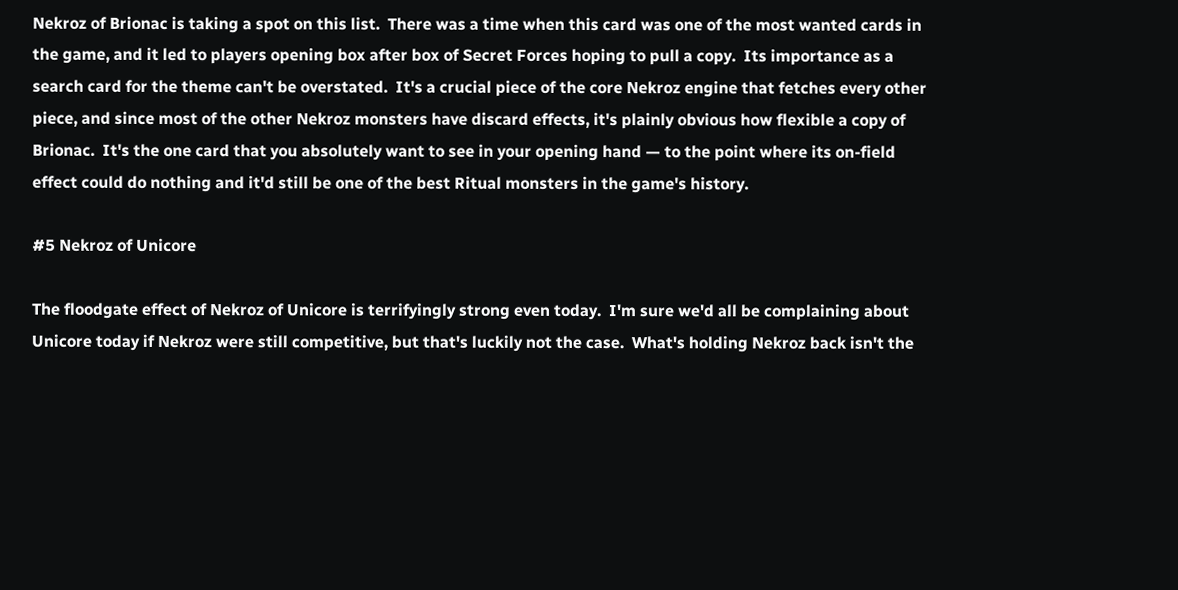Nekroz of Brionac is taking a spot on this list.  There was a time when this card was one of the most wanted cards in the game, and it led to players opening box after box of Secret Forces hoping to pull a copy.  Its importance as a search card for the theme can't be overstated.  It's a crucial piece of the core Nekroz engine that fetches every other piece, and since most of the other Nekroz monsters have discard effects, it's plainly obvious how flexible a copy of Brionac.  It's the one card that you absolutely want to see in your opening hand — to the point where its on-field effect could do nothing and it'd still be one of the best Ritual monsters in the game's history.

#5 Nekroz of Unicore

The floodgate effect of Nekroz of Unicore is terrifyingly strong even today.  I'm sure we'd all be complaining about Unicore today if Nekroz were still competitive, but that's luckily not the case.  What's holding Nekroz back isn't the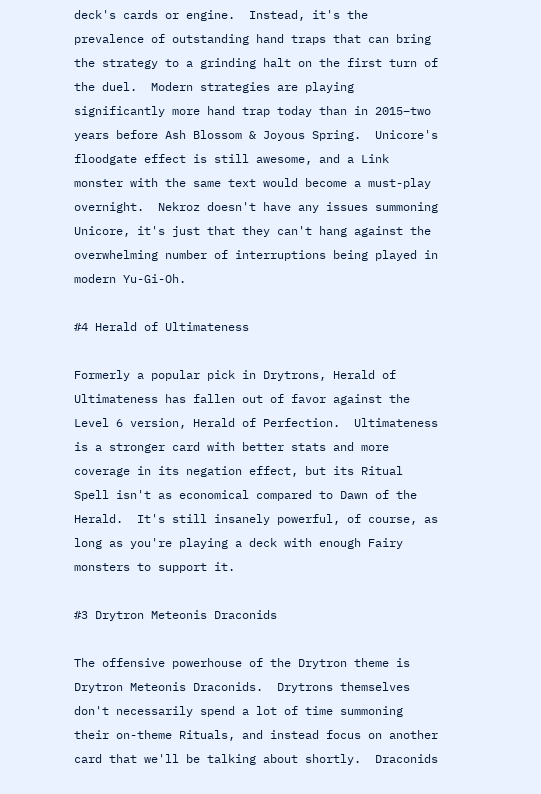deck's cards or engine.  Instead, it's the prevalence of outstanding hand traps that can bring the strategy to a grinding halt on the first turn of the duel.  Modern strategies are playing significantly more hand trap today than in 2015–two years before Ash Blossom & Joyous Spring.  Unicore's floodgate effect is still awesome, and a Link monster with the same text would become a must-play overnight.  Nekroz doesn't have any issues summoning Unicore, it's just that they can't hang against the overwhelming number of interruptions being played in modern Yu-Gi-Oh.

#4 Herald of Ultimateness

Formerly a popular pick in Drytrons, Herald of Ultimateness has fallen out of favor against the Level 6 version, Herald of Perfection.  Ultimateness is a stronger card with better stats and more coverage in its negation effect, but its Ritual Spell isn't as economical compared to Dawn of the Herald.  It's still insanely powerful, of course, as long as you're playing a deck with enough Fairy monsters to support it.

#3 Drytron Meteonis Draconids

The offensive powerhouse of the Drytron theme is Drytron Meteonis Draconids.  Drytrons themselves don't necessarily spend a lot of time summoning their on-theme Rituals, and instead focus on another card that we'll be talking about shortly.  Draconids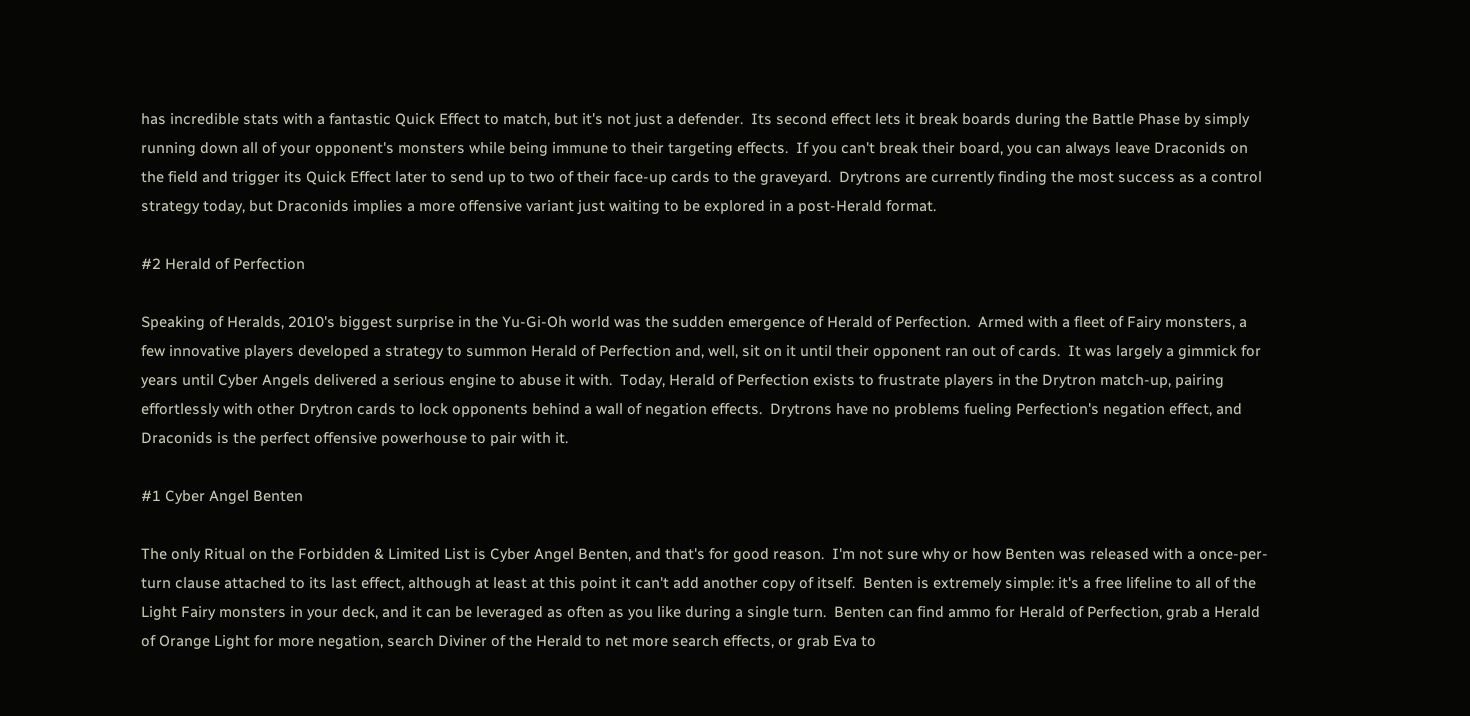has incredible stats with a fantastic Quick Effect to match, but it's not just a defender.  Its second effect lets it break boards during the Battle Phase by simply running down all of your opponent's monsters while being immune to their targeting effects.  If you can't break their board, you can always leave Draconids on the field and trigger its Quick Effect later to send up to two of their face-up cards to the graveyard.  Drytrons are currently finding the most success as a control strategy today, but Draconids implies a more offensive variant just waiting to be explored in a post-Herald format.

#2 Herald of Perfection

Speaking of Heralds, 2010's biggest surprise in the Yu-Gi-Oh world was the sudden emergence of Herald of Perfection.  Armed with a fleet of Fairy monsters, a few innovative players developed a strategy to summon Herald of Perfection and, well, sit on it until their opponent ran out of cards.  It was largely a gimmick for years until Cyber Angels delivered a serious engine to abuse it with.  Today, Herald of Perfection exists to frustrate players in the Drytron match-up, pairing effortlessly with other Drytron cards to lock opponents behind a wall of negation effects.  Drytrons have no problems fueling Perfection's negation effect, and Draconids is the perfect offensive powerhouse to pair with it.

#1 Cyber Angel Benten

The only Ritual on the Forbidden & Limited List is Cyber Angel Benten, and that's for good reason.  I'm not sure why or how Benten was released with a once-per-turn clause attached to its last effect, although at least at this point it can't add another copy of itself.  Benten is extremely simple: it's a free lifeline to all of the Light Fairy monsters in your deck, and it can be leveraged as often as you like during a single turn.  Benten can find ammo for Herald of Perfection, grab a Herald of Orange Light for more negation, search Diviner of the Herald to net more search effects, or grab Eva to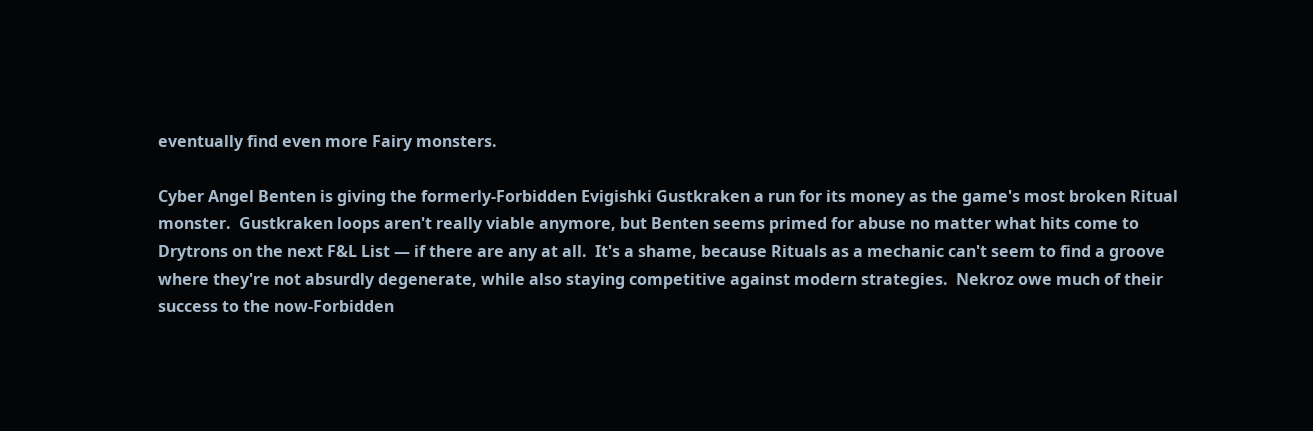eventually find even more Fairy monsters.

Cyber Angel Benten is giving the formerly-Forbidden Evigishki Gustkraken a run for its money as the game's most broken Ritual monster.  Gustkraken loops aren't really viable anymore, but Benten seems primed for abuse no matter what hits come to Drytrons on the next F&L List — if there are any at all.  It's a shame, because Rituals as a mechanic can't seem to find a groove where they're not absurdly degenerate, while also staying competitive against modern strategies.  Nekroz owe much of their success to the now-Forbidden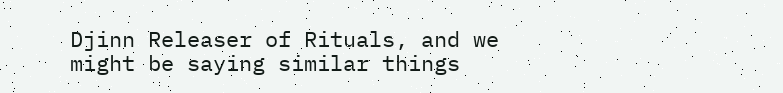Djinn Releaser of Rituals, and we might be saying similar things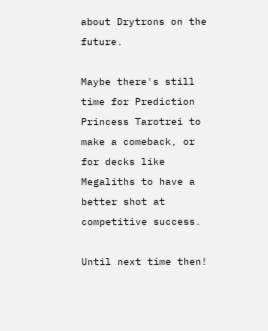about Drytrons on the future.

Maybe there's still time for Prediction Princess Tarotrei to make a comeback, or for decks like Megaliths to have a better shot at competitive success.

Until next time then!